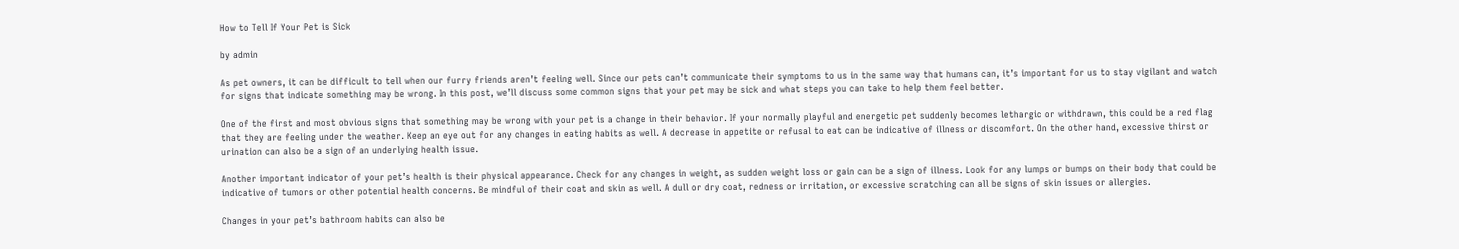How to Tell If Your Pet is Sick

by admin

As pet owners, it can be difficult to tell when our furry friends aren’t feeling well. Since our pets can’t communicate their symptoms to us in the same way that humans can, it’s important for us to stay vigilant and watch for signs that indicate something may be wrong. In this post, we’ll discuss some common signs that your pet may be sick and what steps you can take to help them feel better.

One of the first and most obvious signs that something may be wrong with your pet is a change in their behavior. If your normally playful and energetic pet suddenly becomes lethargic or withdrawn, this could be a red flag that they are feeling under the weather. Keep an eye out for any changes in eating habits as well. A decrease in appetite or refusal to eat can be indicative of illness or discomfort. On the other hand, excessive thirst or urination can also be a sign of an underlying health issue.

Another important indicator of your pet’s health is their physical appearance. Check for any changes in weight, as sudden weight loss or gain can be a sign of illness. Look for any lumps or bumps on their body that could be indicative of tumors or other potential health concerns. Be mindful of their coat and skin as well. A dull or dry coat, redness or irritation, or excessive scratching can all be signs of skin issues or allergies.

Changes in your pet’s bathroom habits can also be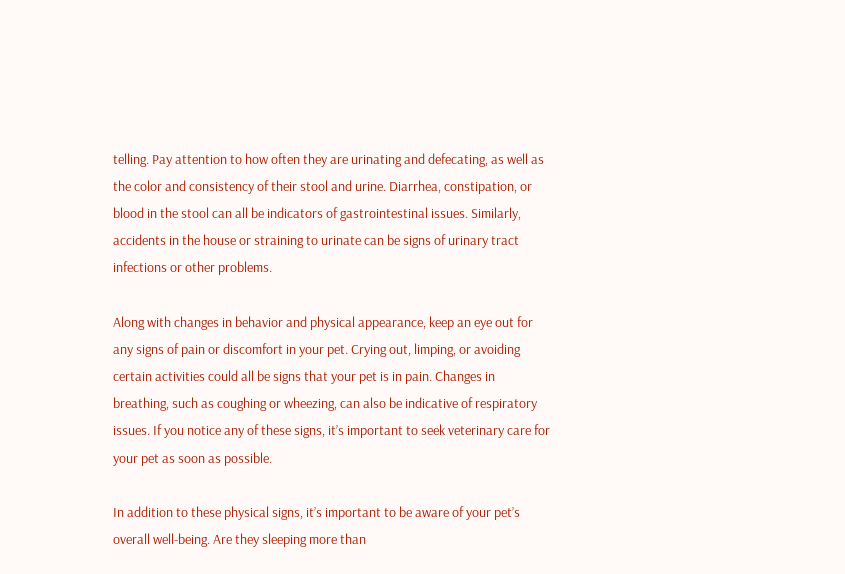telling. Pay attention to how often they are urinating and defecating, as well as the color and consistency of their stool and urine. Diarrhea, constipation, or blood in the stool can all be indicators of gastrointestinal issues. Similarly, accidents in the house or straining to urinate can be signs of urinary tract infections or other problems.

Along with changes in behavior and physical appearance, keep an eye out for any signs of pain or discomfort in your pet. Crying out, limping, or avoiding certain activities could all be signs that your pet is in pain. Changes in breathing, such as coughing or wheezing, can also be indicative of respiratory issues. If you notice any of these signs, it’s important to seek veterinary care for your pet as soon as possible.

In addition to these physical signs, it’s important to be aware of your pet’s overall well-being. Are they sleeping more than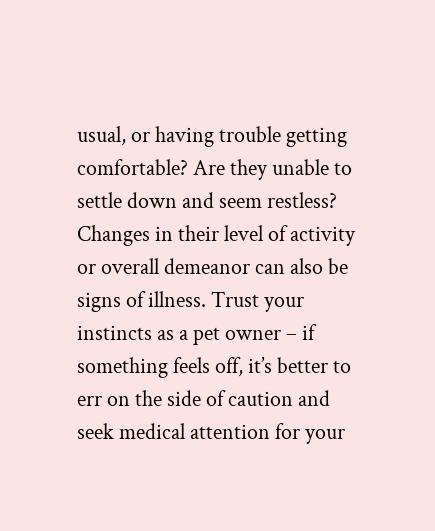usual, or having trouble getting comfortable? Are they unable to settle down and seem restless? Changes in their level of activity or overall demeanor can also be signs of illness. Trust your instincts as a pet owner – if something feels off, it’s better to err on the side of caution and seek medical attention for your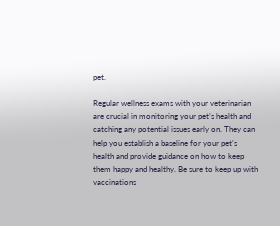pet.

Regular wellness exams with your veterinarian are crucial in monitoring your pet’s health and catching any potential issues early on. They can help you establish a baseline for your pet’s health and provide guidance on how to keep them happy and healthy. Be sure to keep up with vaccinations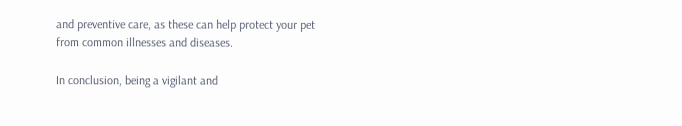and preventive care, as these can help protect your pet from common illnesses and diseases.

In conclusion, being a vigilant and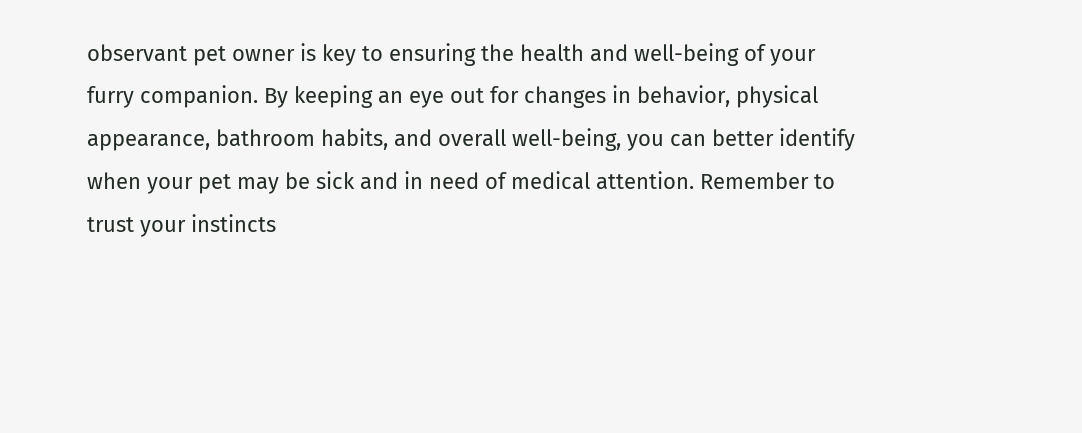observant pet owner is key to ensuring the health and well-being of your furry companion. By keeping an eye out for changes in behavior, physical appearance, bathroom habits, and overall well-being, you can better identify when your pet may be sick and in need of medical attention. Remember to trust your instincts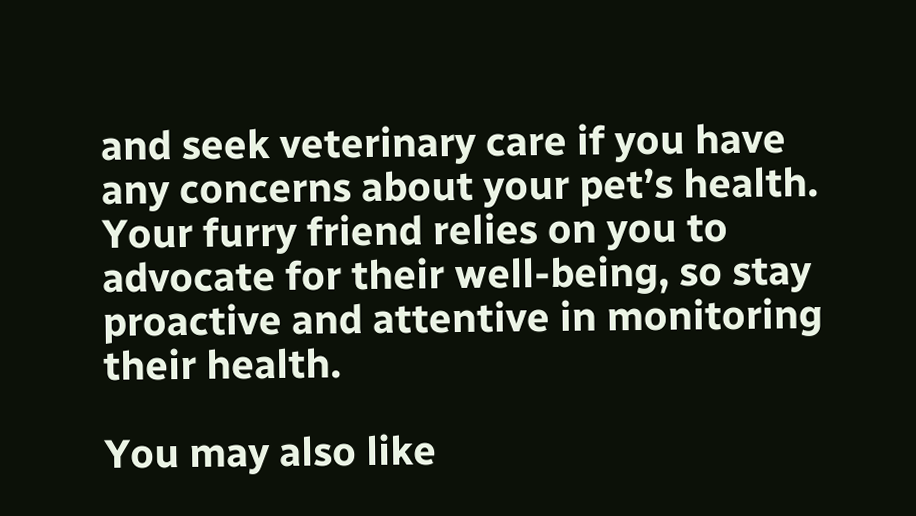and seek veterinary care if you have any concerns about your pet’s health. Your furry friend relies on you to advocate for their well-being, so stay proactive and attentive in monitoring their health.

You may also like